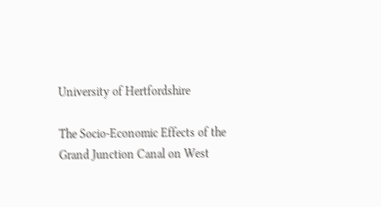University of Hertfordshire

The Socio-Economic Effects of the Grand Junction Canal on West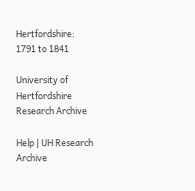Hertfordshire: 1791 to 1841

University of Hertfordshire Research Archive

Help | UH Research Archive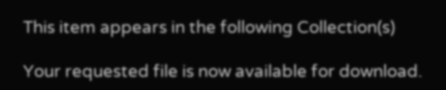This item appears in the following Collection(s)

Your requested file is now available for download.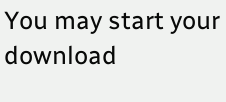You may start your download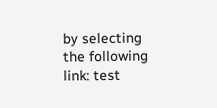by selecting the following link: test